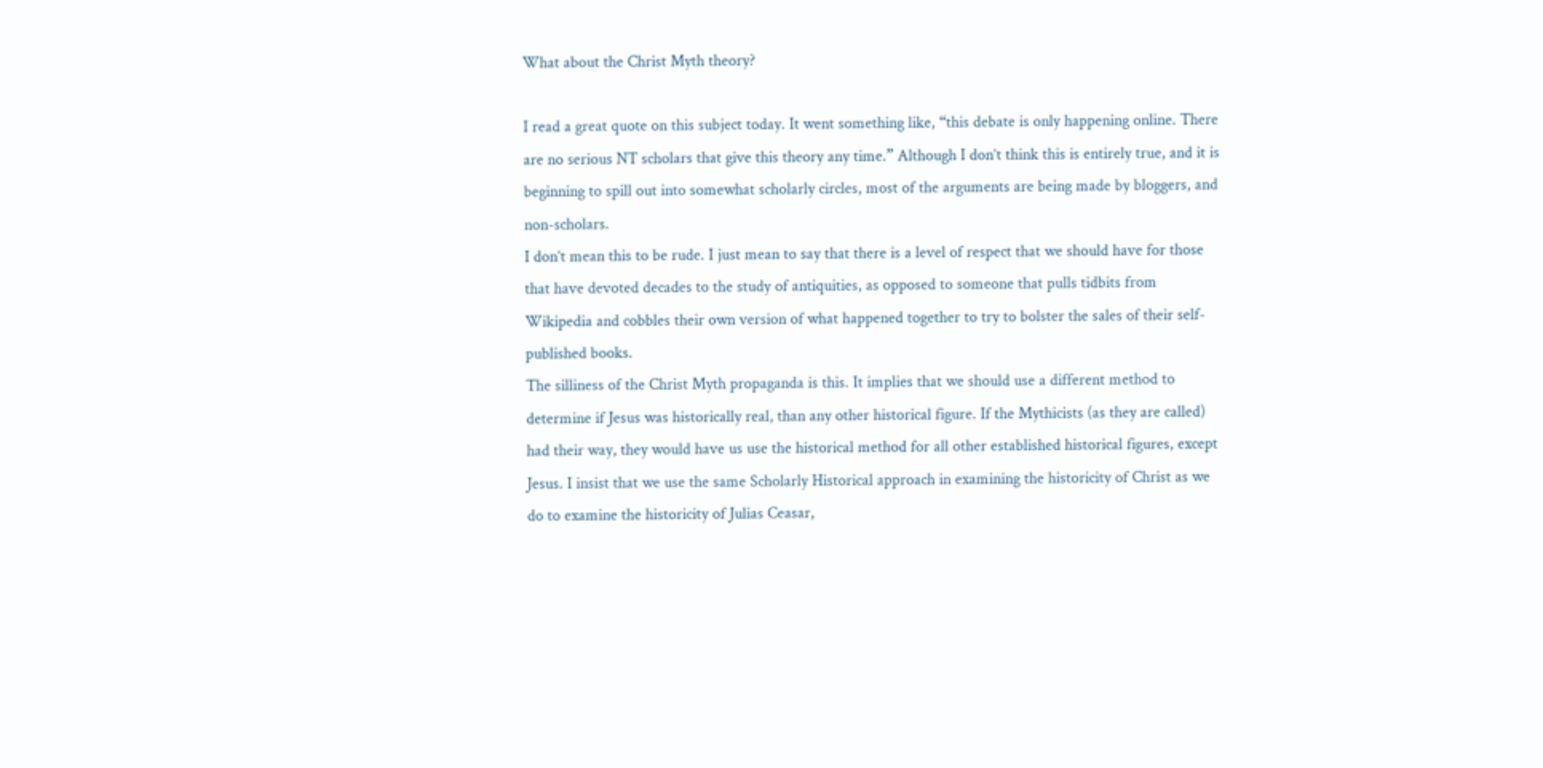What about the Christ Myth theory?

I read a great quote on this subject today. It went something like, “this debate is only happening online. There are no serious NT scholars that give this theory any time.” Although I don’t think this is entirely true, and it is beginning to spill out into somewhat scholarly circles, most of the arguments are being made by bloggers, and non-scholars.
I don’t mean this to be rude. I just mean to say that there is a level of respect that we should have for those that have devoted decades to the study of antiquities, as opposed to someone that pulls tidbits from Wikipedia and cobbles their own version of what happened together to try to bolster the sales of their self-published books.
The silliness of the Christ Myth propaganda is this. It implies that we should use a different method to determine if Jesus was historically real, than any other historical figure. If the Mythicists (as they are called) had their way, they would have us use the historical method for all other established historical figures, except Jesus. I insist that we use the same Scholarly Historical approach in examining the historicity of Christ as we do to examine the historicity of Julias Ceasar,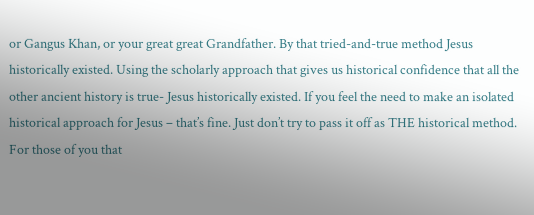or Gangus Khan, or your great great Grandfather. By that tried-and-true method Jesus historically existed. Using the scholarly approach that gives us historical confidence that all the other ancient history is true- Jesus historically existed. If you feel the need to make an isolated historical approach for Jesus – that’s fine. Just don’t try to pass it off as THE historical method.
For those of you that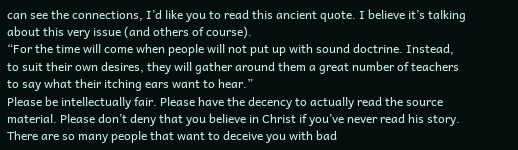can see the connections, I’d like you to read this ancient quote. I believe it’s talking about this very issue (and others of course).
“For the time will come when people will not put up with sound doctrine. Instead, to suit their own desires, they will gather around them a great number of teachers to say what their itching ears want to hear.”
Please be intellectually fair. Please have the decency to actually read the source material. Please don’t deny that you believe in Christ if you’ve never read his story. There are so many people that want to deceive you with bad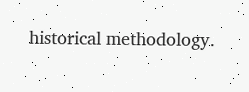historical methodology.